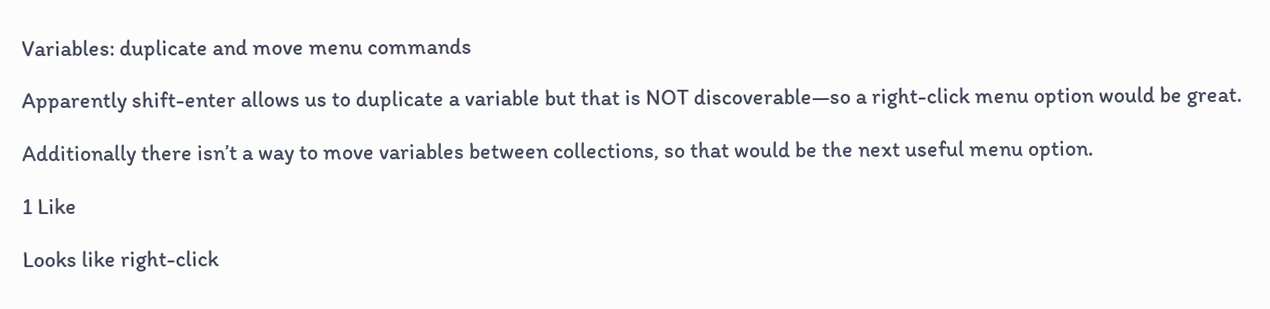Variables: duplicate and move menu commands

Apparently shift-enter allows us to duplicate a variable but that is NOT discoverable—so a right-click menu option would be great.

Additionally there isn’t a way to move variables between collections, so that would be the next useful menu option.

1 Like

Looks like right-click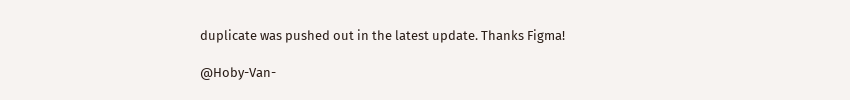duplicate was pushed out in the latest update. Thanks Figma!

@Hoby-Van-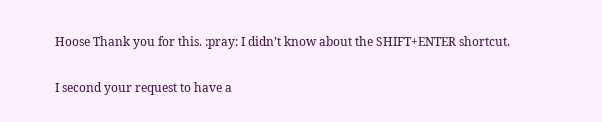Hoose Thank you for this. :pray: I didn’t know about the SHIFT+ENTER shortcut.

I second your request to have a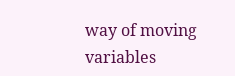way of moving variables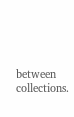between collections.